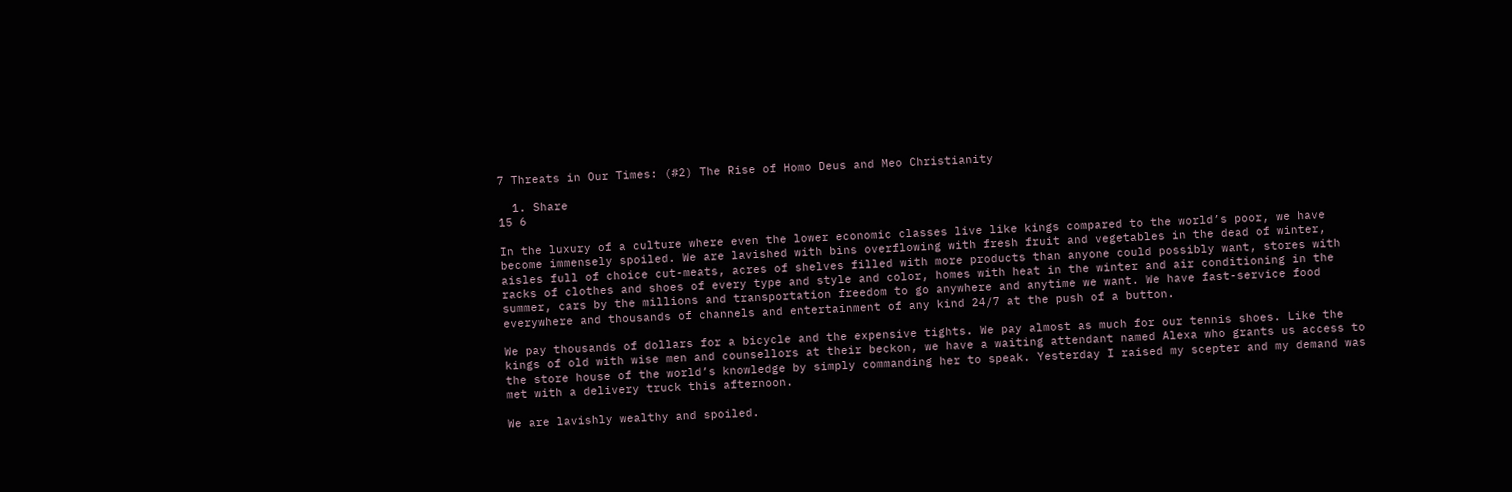7 Threats in Our Times: (#2) The Rise of Homo Deus and Meo Christianity

  1. Share
15 6

In the luxury of a culture where even the lower economic classes live like kings compared to the world’s poor, we have become immensely spoiled. We are lavished with bins overflowing with fresh fruit and vegetables in the dead of winter, aisles full of choice cut-meats, acres of shelves filled with more products than anyone could possibly want, stores with racks of clothes and shoes of every type and style and color, homes with heat in the winter and air conditioning in the summer, cars by the millions and transportation freedom to go anywhere and anytime we want. We have fast-service food everywhere and thousands of channels and entertainment of any kind 24/7 at the push of a button.

We pay thousands of dollars for a bicycle and the expensive tights. We pay almost as much for our tennis shoes. Like the kings of old with wise men and counsellors at their beckon, we have a waiting attendant named Alexa who grants us access to the store house of the world’s knowledge by simply commanding her to speak. Yesterday I raised my scepter and my demand was met with a delivery truck this afternoon.

We are lavishly wealthy and spoiled.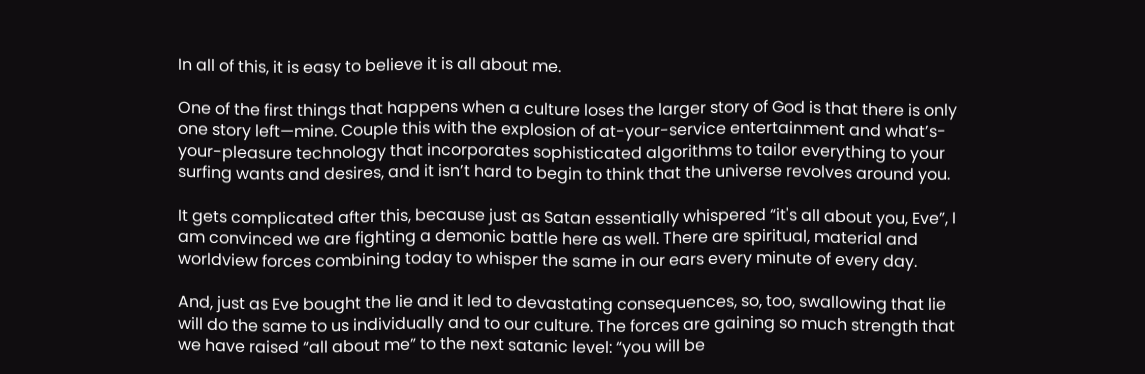In all of this, it is easy to believe it is all about me.

One of the first things that happens when a culture loses the larger story of God is that there is only one story left—mine. Couple this with the explosion of at-your-service entertainment and what’s-your-pleasure technology that incorporates sophisticated algorithms to tailor everything to your surfing wants and desires, and it isn’t hard to begin to think that the universe revolves around you.

It gets complicated after this, because just as Satan essentially whispered “it's all about you, Eve”, I am convinced we are fighting a demonic battle here as well. There are spiritual, material and worldview forces combining today to whisper the same in our ears every minute of every day.

And, just as Eve bought the lie and it led to devastating consequences, so, too, swallowing that lie will do the same to us individually and to our culture. The forces are gaining so much strength that we have raised “all about me” to the next satanic level: “you will be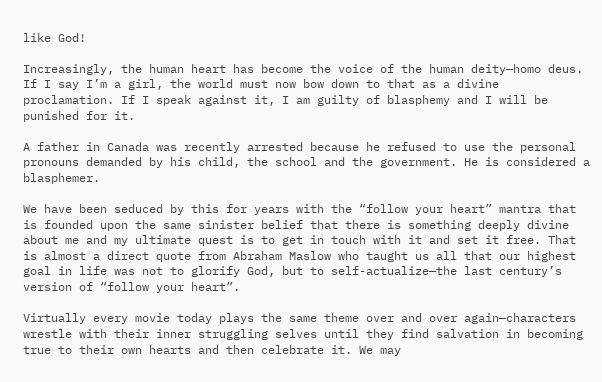like God!

Increasingly, the human heart has become the voice of the human deity—homo deus. If I say I’m a girl, the world must now bow down to that as a divine proclamation. If I speak against it, I am guilty of blasphemy and I will be punished for it.

A father in Canada was recently arrested because he refused to use the personal pronouns demanded by his child, the school and the government. He is considered a blasphemer.

We have been seduced by this for years with the “follow your heart” mantra that is founded upon the same sinister belief that there is something deeply divine about me and my ultimate quest is to get in touch with it and set it free. That is almost a direct quote from Abraham Maslow who taught us all that our highest goal in life was not to glorify God, but to self-actualize—the last century’s version of “follow your heart”.

Virtually every movie today plays the same theme over and over again—characters wrestle with their inner struggling selves until they find salvation in becoming true to their own hearts and then celebrate it. We may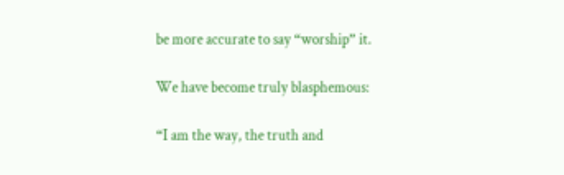be more accurate to say “worship” it.

We have become truly blasphemous:

“I am the way, the truth and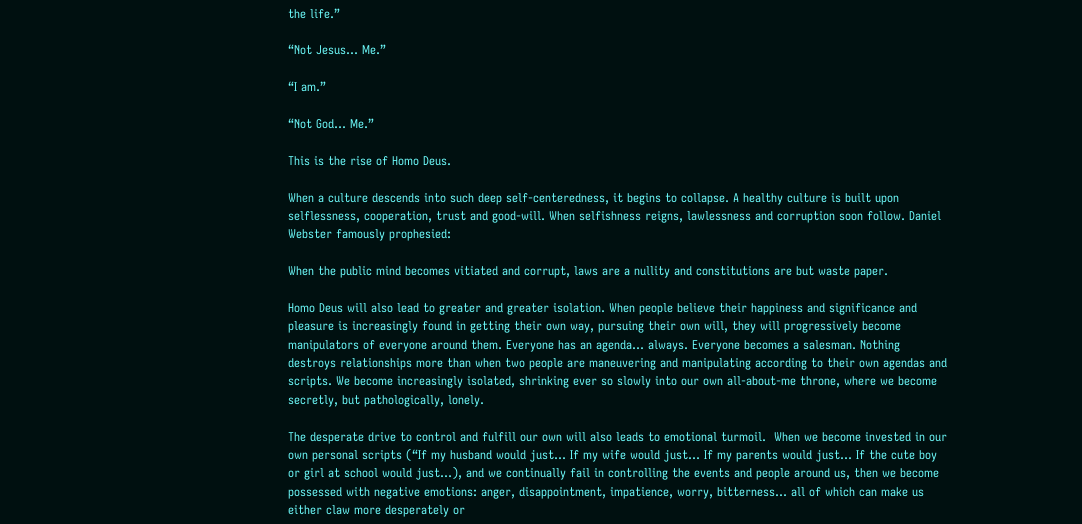the life.”

“Not Jesus… Me.”

“I am.”

“Not God… Me.”

This is the rise of Homo Deus.

When a culture descends into such deep self-centeredness, it begins to collapse. A healthy culture is built upon selflessness, cooperation, trust and good-will. When selfishness reigns, lawlessness and corruption soon follow. Daniel Webster famously prophesied:

When the public mind becomes vitiated and corrupt, laws are a nullity and constitutions are but waste paper.

Homo Deus will also lead to greater and greater isolation. When people believe their happiness and significance and pleasure is increasingly found in getting their own way, pursuing their own will, they will progressively become manipulators of everyone around them. Everyone has an agenda… always. Everyone becomes a salesman. Nothing destroys relationships more than when two people are maneuvering and manipulating according to their own agendas and scripts. We become increasingly isolated, shrinking ever so slowly into our own all-about-me throne, where we become secretly, but pathologically, lonely.

The desperate drive to control and fulfill our own will also leads to emotional turmoil.  When we become invested in our own personal scripts (“If my husband would just… If my wife would just… If my parents would just… If the cute boy or girl at school would just…), and we continually fail in controlling the events and people around us, then we become possessed with negative emotions: anger, disappointment, impatience, worry, bitterness… all of which can make us either claw more desperately or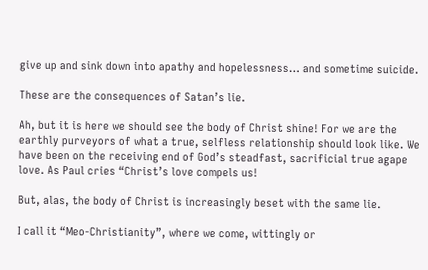give up and sink down into apathy and hopelessness… and sometime suicide.

These are the consequences of Satan’s lie.

Ah, but it is here we should see the body of Christ shine! For we are the earthly purveyors of what a true, selfless relationship should look like. We have been on the receiving end of God’s steadfast, sacrificial true agape love. As Paul cries “Christ’s love compels us!

But, alas, the body of Christ is increasingly beset with the same lie.

I call it “Meo-Christianity”, where we come, wittingly or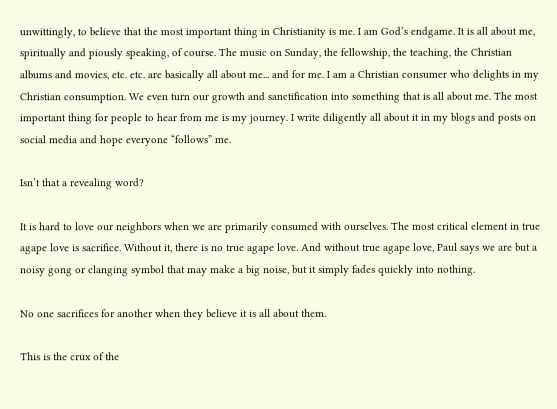unwittingly, to believe that the most important thing in Christianity is me. I am God’s endgame. It is all about me, spiritually and piously speaking, of course. The music on Sunday, the fellowship, the teaching, the Christian albums and movies, etc. etc. are basically all about me... and for me. I am a Christian consumer who delights in my Christian consumption. We even turn our growth and sanctification into something that is all about me. The most important thing for people to hear from me is my journey. I write diligently all about it in my blogs and posts on social media and hope everyone “follows” me.

Isn’t that a revealing word?

It is hard to love our neighbors when we are primarily consumed with ourselves. The most critical element in true agape love is sacrifice. Without it, there is no true agape love. And without true agape love, Paul says we are but a noisy gong or clanging symbol that may make a big noise, but it simply fades quickly into nothing.

No one sacrifices for another when they believe it is all about them.

This is the crux of the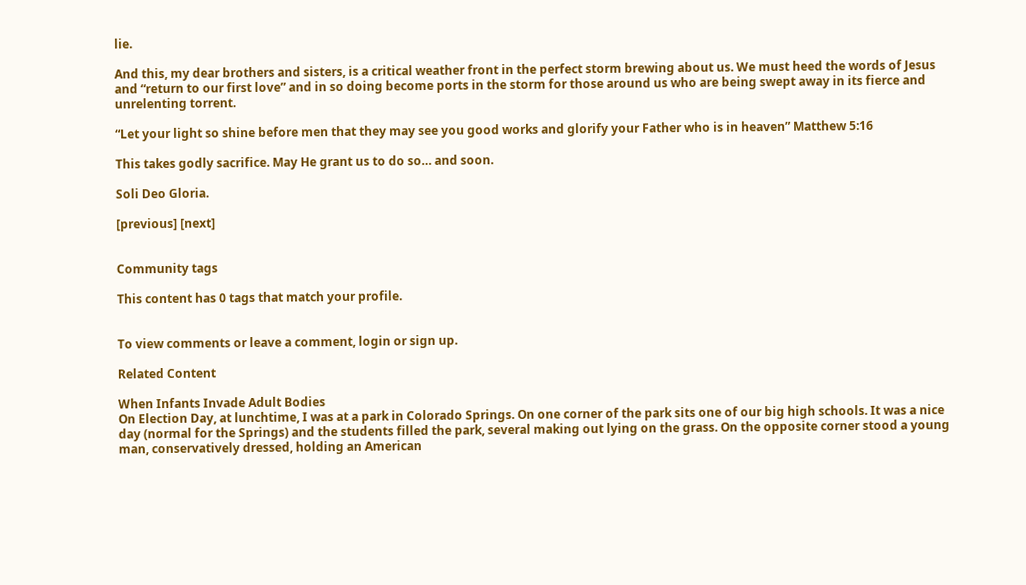lie.

And this, my dear brothers and sisters, is a critical weather front in the perfect storm brewing about us. We must heed the words of Jesus and “return to our first love” and in so doing become ports in the storm for those around us who are being swept away in its fierce and unrelenting torrent.

“Let your light so shine before men that they may see you good works and glorify your Father who is in heaven” Matthew 5:16

This takes godly sacrifice. May He grant us to do so… and soon.

Soli Deo Gloria.

[previous] [next]


Community tags

This content has 0 tags that match your profile.


To view comments or leave a comment, login or sign up.

Related Content

When Infants Invade Adult Bodies
On Election Day, at lunchtime, I was at a park in Colorado Springs. On one corner of the park sits one of our big high schools. It was a nice day (normal for the Springs) and the students filled the park, several making out lying on the grass. On the opposite corner stood a young man, conservatively dressed, holding an American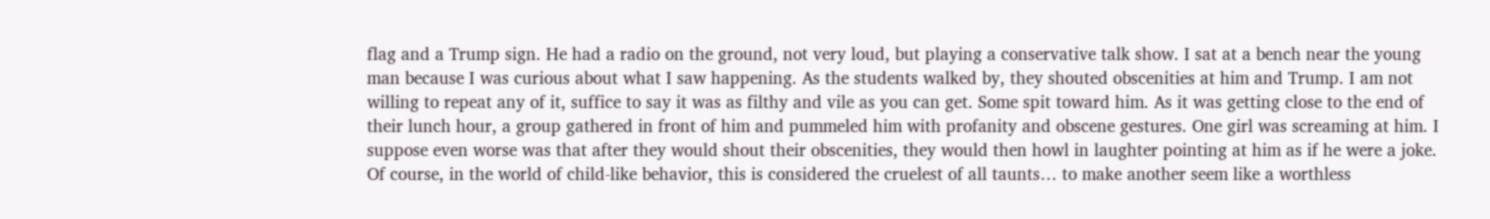flag and a Trump sign. He had a radio on the ground, not very loud, but playing a conservative talk show. I sat at a bench near the young man because I was curious about what I saw happening. As the students walked by, they shouted obscenities at him and Trump. I am not willing to repeat any of it, suffice to say it was as filthy and vile as you can get. Some spit toward him. As it was getting close to the end of their lunch hour, a group gathered in front of him and pummeled him with profanity and obscene gestures. One girl was screaming at him. I suppose even worse was that after they would shout their obscenities, they would then howl in laughter pointing at him as if he were a joke. Of course, in the world of child-like behavior, this is considered the cruelest of all taunts… to make another seem like a worthless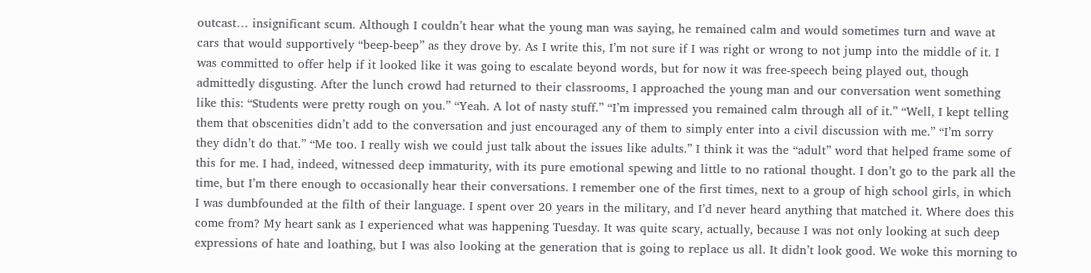outcast… insignificant scum. Although I couldn’t hear what the young man was saying, he remained calm and would sometimes turn and wave at cars that would supportively “beep-beep” as they drove by. As I write this, I’m not sure if I was right or wrong to not jump into the middle of it. I was committed to offer help if it looked like it was going to escalate beyond words, but for now it was free-speech being played out, though admittedly disgusting. After the lunch crowd had returned to their classrooms, I approached the young man and our conversation went something like this: “Students were pretty rough on you.” “Yeah. A lot of nasty stuff.” “I’m impressed you remained calm through all of it.” “Well, I kept telling them that obscenities didn’t add to the conversation and just encouraged any of them to simply enter into a civil discussion with me.” “I’m sorry they didn’t do that.” “Me too. I really wish we could just talk about the issues like adults.” I think it was the “adult” word that helped frame some of this for me. I had, indeed, witnessed deep immaturity, with its pure emotional spewing and little to no rational thought. I don’t go to the park all the time, but I’m there enough to occasionally hear their conversations. I remember one of the first times, next to a group of high school girls, in which I was dumbfounded at the filth of their language. I spent over 20 years in the military, and I’d never heard anything that matched it. Where does this come from? My heart sank as I experienced what was happening Tuesday. It was quite scary, actually, because I was not only looking at such deep expressions of hate and loathing, but I was also looking at the generation that is going to replace us all. It didn’t look good. We woke this morning to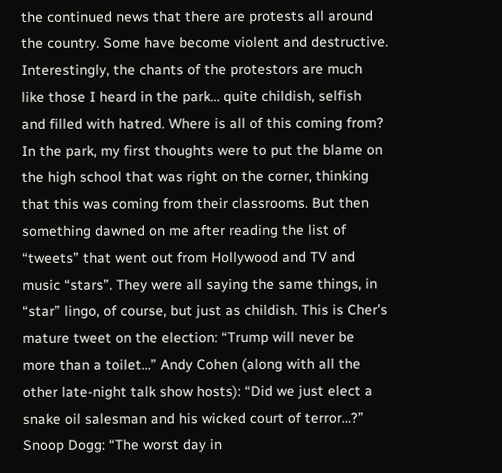the continued news that there are protests all around the country. Some have become violent and destructive. Interestingly, the chants of the protestors are much like those I heard in the park… quite childish, selfish and filled with hatred. Where is all of this coming from? In the park, my first thoughts were to put the blame on the high school that was right on the corner, thinking that this was coming from their classrooms. But then something dawned on me after reading the list of “tweets” that went out from Hollywood and TV and music “stars”. They were all saying the same things, in “star” lingo, of course, but just as childish. This is Cher’s mature tweet on the election: “Trump will never be more than a toilet…” Andy Cohen (along with all the other late-night talk show hosts): “Did we just elect a snake oil salesman and his wicked court of terror…?” Snoop Dogg: “The worst day in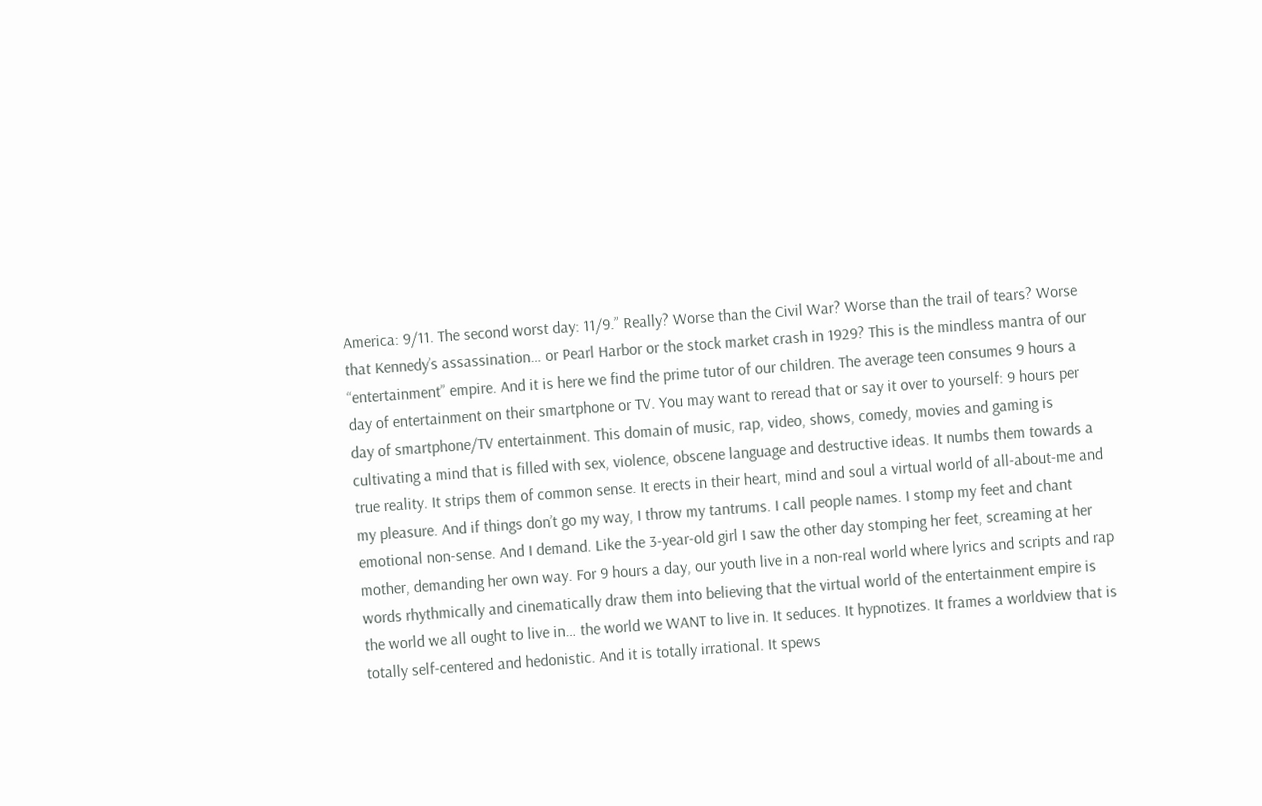America: 9/11. The second worst day: 11/9.” Really? Worse than the Civil War? Worse than the trail of tears? Worse that Kennedy’s assassination… or Pearl Harbor or the stock market crash in 1929? This is the mindless mantra of our “entertainment” empire. And it is here we find the prime tutor of our children. The average teen consumes 9 hours a day of entertainment on their smartphone or TV. You may want to reread that or say it over to yourself: 9 hours per day of smartphone/TV entertainment. This domain of music, rap, video, shows, comedy, movies and gaming is cultivating a mind that is filled with sex, violence, obscene language and destructive ideas. It numbs them towards a true reality. It strips them of common sense. It erects in their heart, mind and soul a virtual world of all-about-me and my pleasure. And if things don’t go my way, I throw my tantrums. I call people names. I stomp my feet and chant emotional non-sense. And I demand. Like the 3-year-old girl I saw the other day stomping her feet, screaming at her mother, demanding her own way. For 9 hours a day, our youth live in a non-real world where lyrics and scripts and rap words rhythmically and cinematically draw them into believing that the virtual world of the entertainment empire is the world we all ought to live in… the world we WANT to live in. It seduces. It hypnotizes. It frames a worldview that is totally self-centered and hedonistic. And it is totally irrational. It spews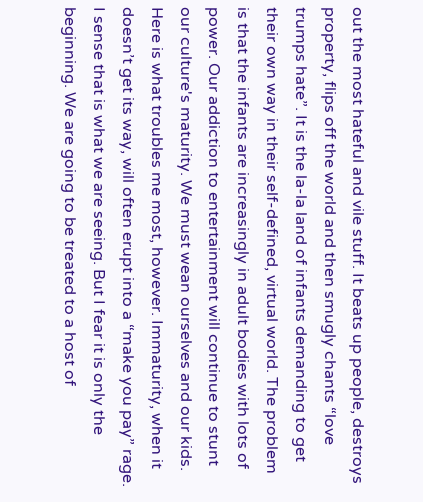out the most hateful and vile stuff. It beats up people, destroys property, flips off the world and then smugly chants “love trumps hate”. It is the la-la land of infants demanding to get their own way in their self-defined, virtual world. The problem is that the infants are increasingly in adult bodies with lots of power. Our addiction to entertainment will continue to stunt our culture's maturity. We must wean ourselves and our kids. Here is what troubles me most, however. Immaturity, when it doesn’t get its way, will often erupt into a “make you pay” rage. I sense that is what we are seeing. But I fear it is only the beginning. We are going to be treated to a host of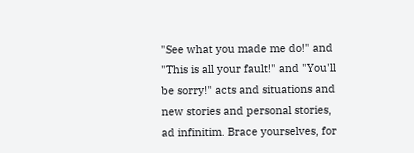"See what you made me do!" and "This is all your fault!" and "You'll be sorry!" acts and situations and new stories and personal stories, ad infinitim. Brace yourselves, for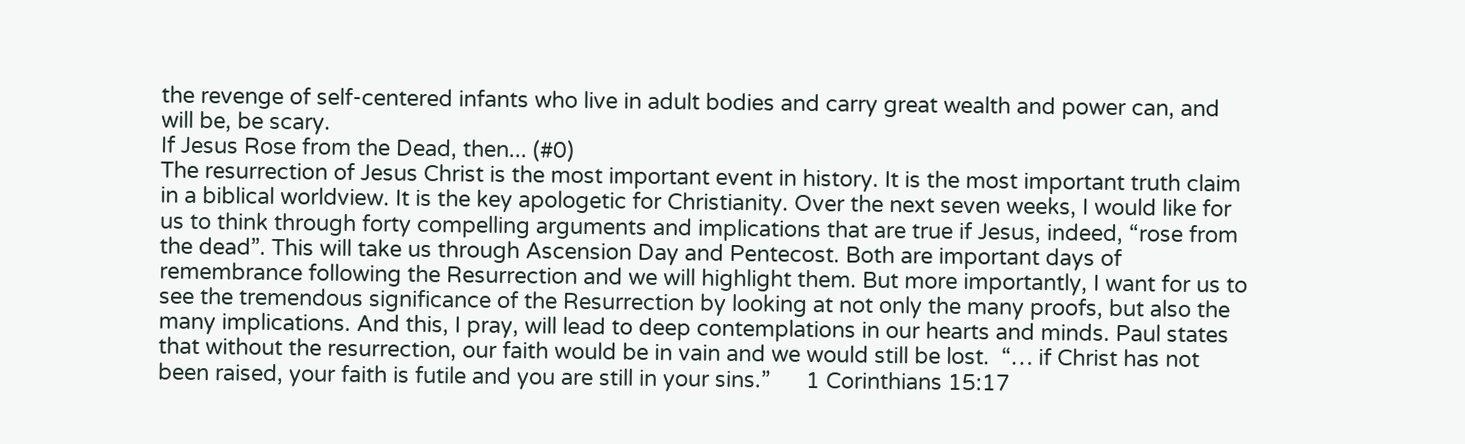the revenge of self-centered infants who live in adult bodies and carry great wealth and power can, and will be, be scary.
If Jesus Rose from the Dead, then... (#0)
The resurrection of Jesus Christ is the most important event in history. It is the most important truth claim in a biblical worldview. It is the key apologetic for Christianity. Over the next seven weeks, I would like for us to think through forty compelling arguments and implications that are true if Jesus, indeed, “rose from the dead”. This will take us through Ascension Day and Pentecost. Both are important days of remembrance following the Resurrection and we will highlight them. But more importantly, I want for us to see the tremendous significance of the Resurrection by looking at not only the many proofs, but also the many implications. And this, I pray, will lead to deep contemplations in our hearts and minds. Paul states that without the resurrection, our faith would be in vain and we would still be lost.  “… if Christ has not been raised, your faith is futile and you are still in your sins.”      1 Corinthians 15:17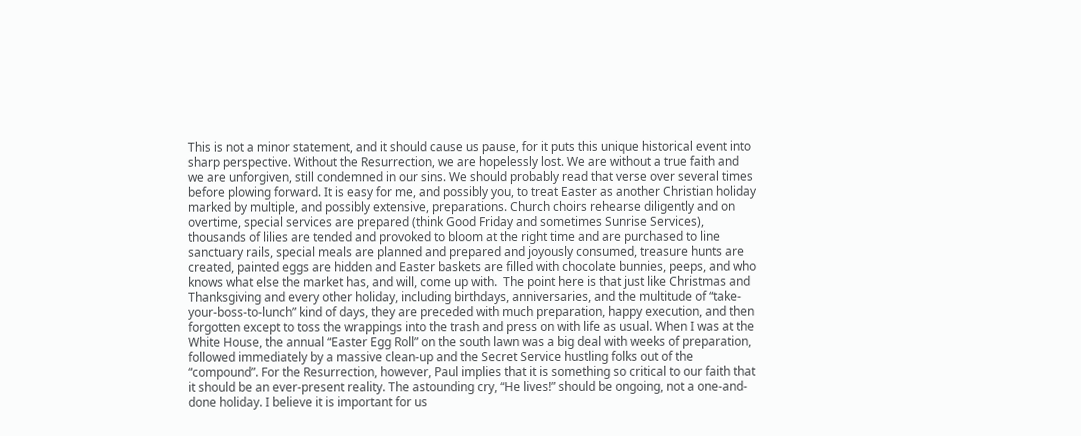This is not a minor statement, and it should cause us pause, for it puts this unique historical event into sharp perspective. Without the Resurrection, we are hopelessly lost. We are without a true faith and we are unforgiven, still condemned in our sins. We should probably read that verse over several times before plowing forward. It is easy for me, and possibly you, to treat Easter as another Christian holiday marked by multiple, and possibly extensive, preparations. Church choirs rehearse diligently and on overtime, special services are prepared (think Good Friday and sometimes Sunrise Services), thousands of lilies are tended and provoked to bloom at the right time and are purchased to line sanctuary rails, special meals are planned and prepared and joyously consumed, treasure hunts are created, painted eggs are hidden and Easter baskets are filled with chocolate bunnies, peeps, and who knows what else the market has, and will, come up with.  The point here is that just like Christmas and Thanksgiving and every other holiday, including birthdays, anniversaries, and the multitude of “take-your-boss-to-lunch” kind of days, they are preceded with much preparation, happy execution, and then forgotten except to toss the wrappings into the trash and press on with life as usual. When I was at the White House, the annual “Easter Egg Roll” on the south lawn was a big deal with weeks of preparation, followed immediately by a massive clean-up and the Secret Service hustling folks out of the “compound”. For the Resurrection, however, Paul implies that it is something so critical to our faith that it should be an ever-present reality. The astounding cry, “He lives!” should be ongoing, not a one-and-done holiday. I believe it is important for us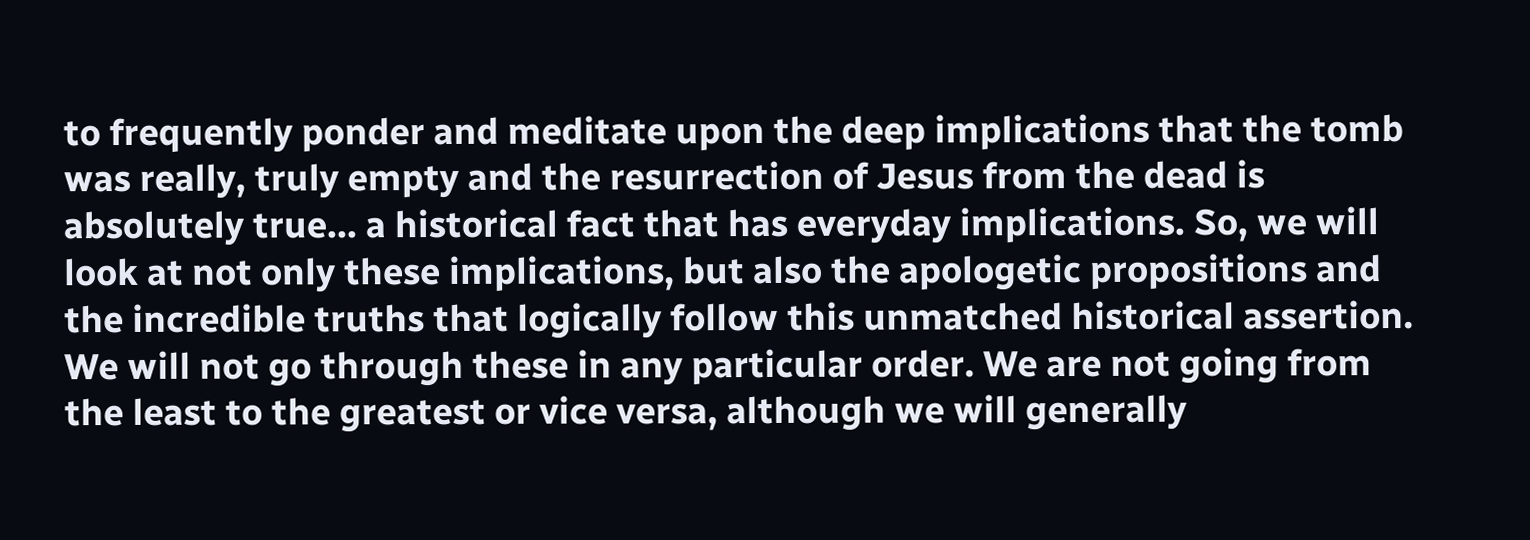to frequently ponder and meditate upon the deep implications that the tomb was really, truly empty and the resurrection of Jesus from the dead is absolutely true… a historical fact that has everyday implications. So, we will look at not only these implications, but also the apologetic propositions and the incredible truths that logically follow this unmatched historical assertion. We will not go through these in any particular order. We are not going from the least to the greatest or vice versa, although we will generally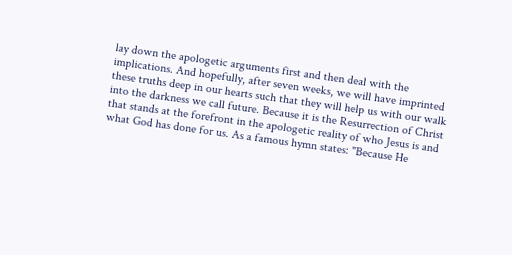lay down the apologetic arguments first and then deal with the implications. And hopefully, after seven weeks, we will have imprinted these truths deep in our hearts such that they will help us with our walk into the darkness we call future. Because it is the Resurrection of Christ that stands at the forefront in the apologetic reality of who Jesus is and what God has done for us. As a famous hymn states: "Because He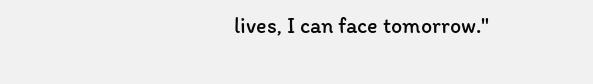lives, I can face tomorrow."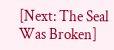[Next: The Seal Was Broken]